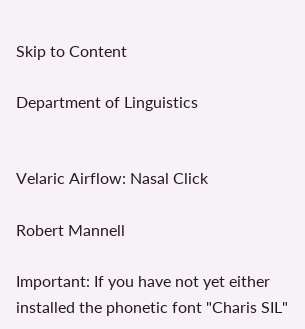Skip to Content

Department of Linguistics


Velaric Airflow: Nasal Click

Robert Mannell

Important: If you have not yet either installed the phonetic font "Charis SIL"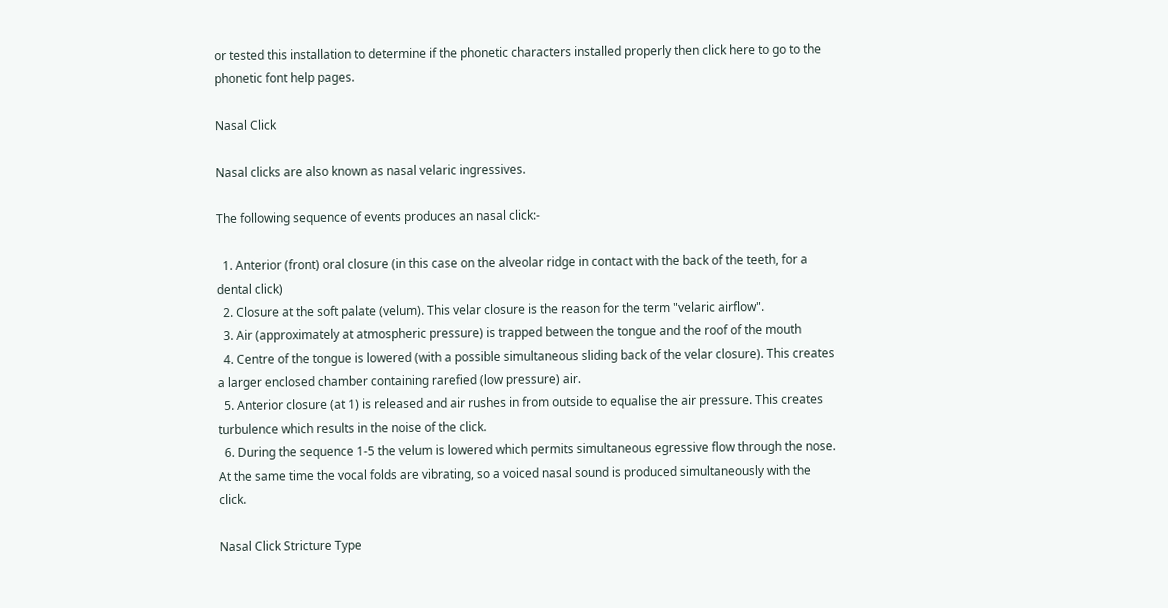or tested this installation to determine if the phonetic characters installed properly then click here to go to the phonetic font help pages.

Nasal Click

Nasal clicks are also known as nasal velaric ingressives.

The following sequence of events produces an nasal click:-

  1. Anterior (front) oral closure (in this case on the alveolar ridge in contact with the back of the teeth, for a dental click)
  2. Closure at the soft palate (velum). This velar closure is the reason for the term "velaric airflow".
  3. Air (approximately at atmospheric pressure) is trapped between the tongue and the roof of the mouth
  4. Centre of the tongue is lowered (with a possible simultaneous sliding back of the velar closure). This creates a larger enclosed chamber containing rarefied (low pressure) air.
  5. Anterior closure (at 1) is released and air rushes in from outside to equalise the air pressure. This creates turbulence which results in the noise of the click.
  6. During the sequence 1-5 the velum is lowered which permits simultaneous egressive flow through the nose. At the same time the vocal folds are vibrating, so a voiced nasal sound is produced simultaneously with the click.

Nasal Click Stricture Type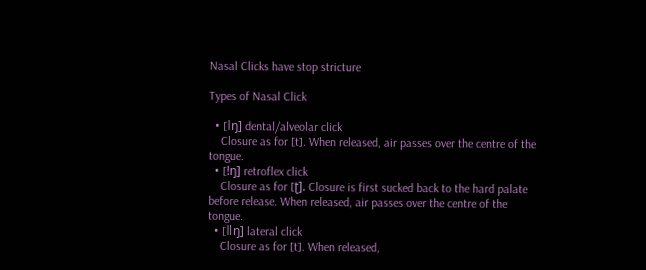Nasal Clicks have stop stricture

Types of Nasal Click

  • [ǀŋ] dental/alveolar click
    Closure as for [t]. When released, air passes over the centre of the tongue.
  • [ǃŋ] retroflex click
    Closure as for [ʈ]. Closure is first sucked back to the hard palate before release. When released, air passes over the centre of the tongue.
  • [ǁŋ] lateral click
    Closure as for [t]. When released,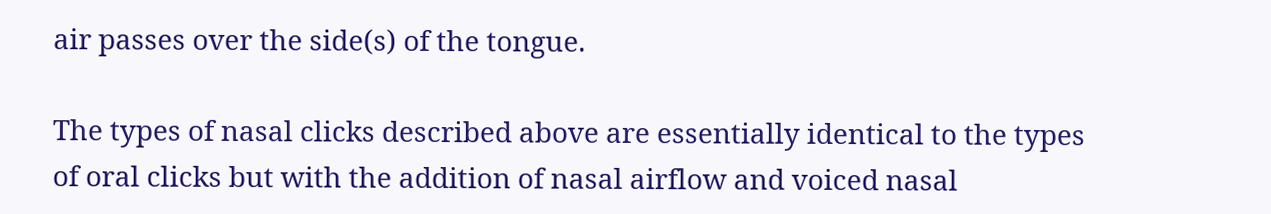air passes over the side(s) of the tongue.

The types of nasal clicks described above are essentially identical to the types of oral clicks but with the addition of nasal airflow and voiced nasal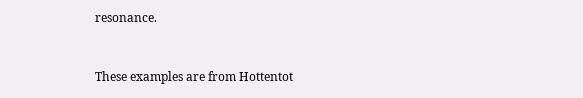resonance.


These examples are from Hottentot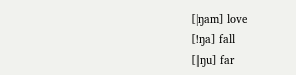[ǀŋam] love
[ǃŋa] fall
[ǁŋu] far